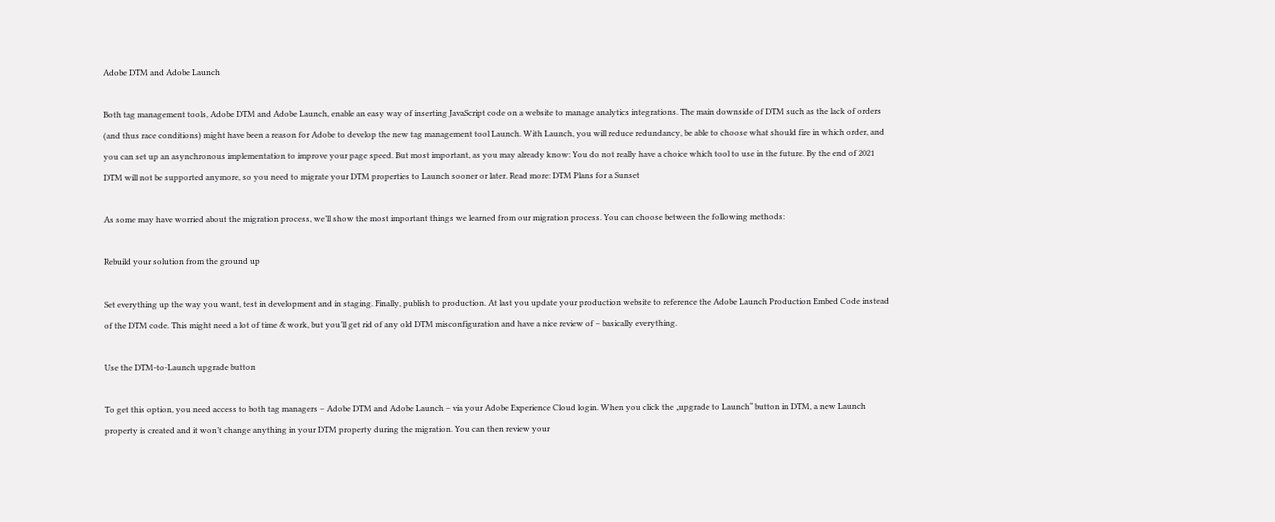Adobe DTM and Adobe Launch

Both tag management tools, Adobe DTM and Adobe Launch, enable an easy way of inserting JavaScript code on a website to manage analytics integrations. The main downside of DTM such as the lack of orders (and thus race conditions) might have been a reason for Adobe to develop the new tag management tool Launch. With Launch, you will reduce redundancy, be able to choose what should fire in which order, and you can set up an asynchronous implementation to improve your page speed. But most important, as you may already know: You do not really have a choice which tool to use in the future. By the end of 2021 DTM will not be supported anymore, so you need to migrate your DTM properties to Launch sooner or later. Read more: DTM Plans for a Sunset

As some may have worried about the migration process, we’ll show the most important things we learned from our migration process. You can choose between the following methods:

Rebuild your solution from the ground up

Set everything up the way you want, test in development and in staging. Finally, publish to production. At last you update your production website to reference the Adobe Launch Production Embed Code instead of the DTM code. This might need a lot of time & work, but you’ll get rid of any old DTM misconfiguration and have a nice review of – basically everything.

Use the DTM-to-Launch upgrade button

To get this option, you need access to both tag managers – Adobe DTM and Adobe Launch – via your Adobe Experience Cloud login. When you click the „upgrade to Launch“ button in DTM, a new Launch property is created and it won’t change anything in your DTM property during the migration. You can then review your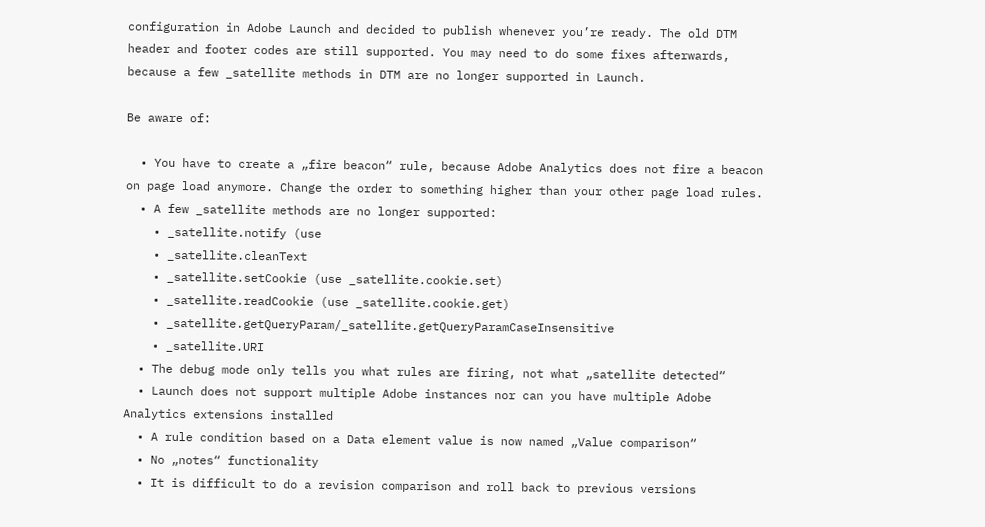configuration in Adobe Launch and decided to publish whenever you’re ready. The old DTM header and footer codes are still supported. You may need to do some fixes afterwards, because a few _satellite methods in DTM are no longer supported in Launch.

Be aware of:

  • You have to create a „fire beacon“ rule, because Adobe Analytics does not fire a beacon on page load anymore. Change the order to something higher than your other page load rules.
  • A few _satellite methods are no longer supported:
    • _satellite.notify (use
    • _satellite.cleanText
    • _satellite.setCookie (use _satellite.cookie.set)
    • _satellite.readCookie (use _satellite.cookie.get)
    • _satellite.getQueryParam/_satellite.getQueryParamCaseInsensitive
    • _satellite.URI
  • The debug mode only tells you what rules are firing, not what „satellite detected“
  • Launch does not support multiple Adobe instances nor can you have multiple Adobe Analytics extensions installed
  • A rule condition based on a Data element value is now named „Value comparison“
  • No „notes“ functionality
  • It is difficult to do a revision comparison and roll back to previous versions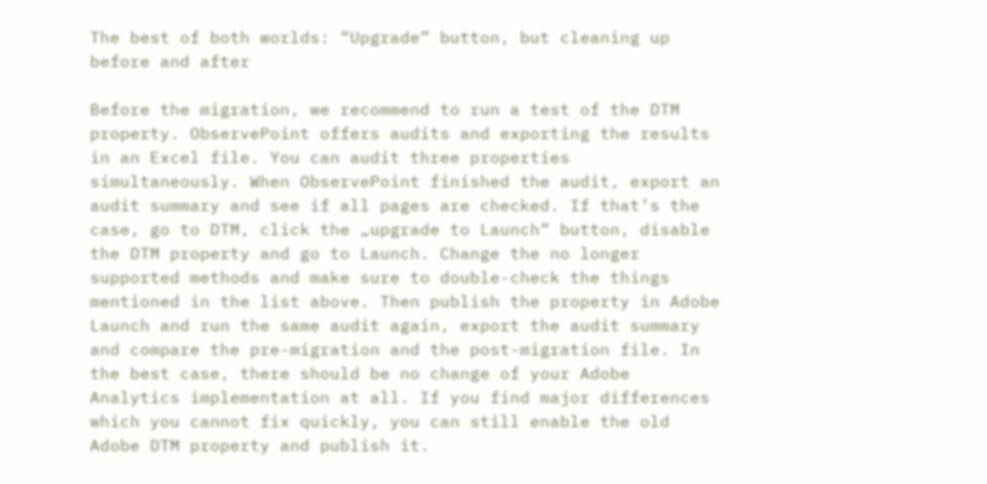The best of both worlds: “Upgrade” button, but cleaning up before and after

Before the migration, we recommend to run a test of the DTM property. ObservePoint offers audits and exporting the results in an Excel file. You can audit three properties simultaneously. When ObservePoint finished the audit, export an audit summary and see if all pages are checked. If that’s the case, go to DTM, click the „upgrade to Launch“ button, disable the DTM property and go to Launch. Change the no longer supported methods and make sure to double-check the things mentioned in the list above. Then publish the property in Adobe Launch and run the same audit again, export the audit summary and compare the pre-migration and the post-migration file. In the best case, there should be no change of your Adobe Analytics implementation at all. If you find major differences which you cannot fix quickly, you can still enable the old Adobe DTM property and publish it.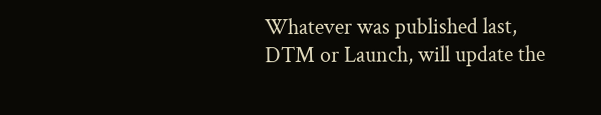Whatever was published last, DTM or Launch, will update the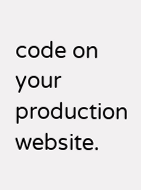code on your production website.